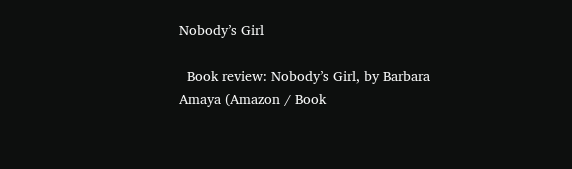Nobody’s Girl

  Book review: Nobody’s Girl, by Barbara Amaya (Amazon / Book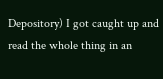Depository) I got caught up and read the whole thing in an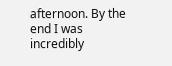afternoon. By the end I was incredibly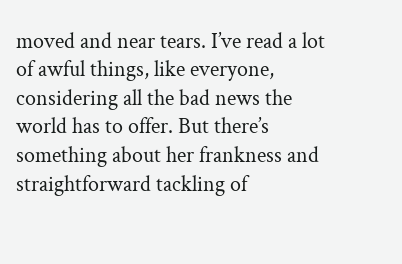moved and near tears. I’ve read a lot of awful things, like everyone, considering all the bad news the world has to offer. But there’s something about her frankness and straightforward tackling of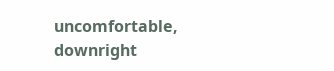uncomfortable, downright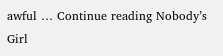awful … Continue reading Nobody’s Girl